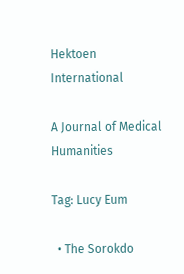Hektoen International

A Journal of Medical Humanities

Tag: Lucy Eum

  • The Sorokdo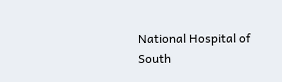National Hospital of South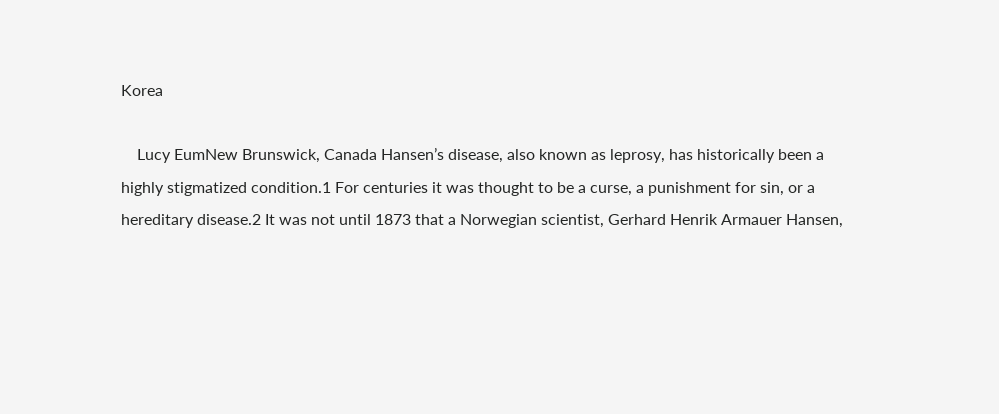Korea

    Lucy EumNew Brunswick, Canada Hansen’s disease, also known as leprosy, has historically been a highly stigmatized condition.1 For centuries it was thought to be a curse, a punishment for sin, or a hereditary disease.2 It was not until 1873 that a Norwegian scientist, Gerhard Henrik Armauer Hansen,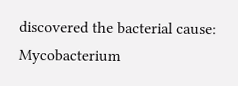discovered the bacterial cause: Mycobacterium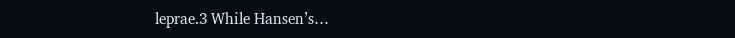leprae.3 While Hansen’s…